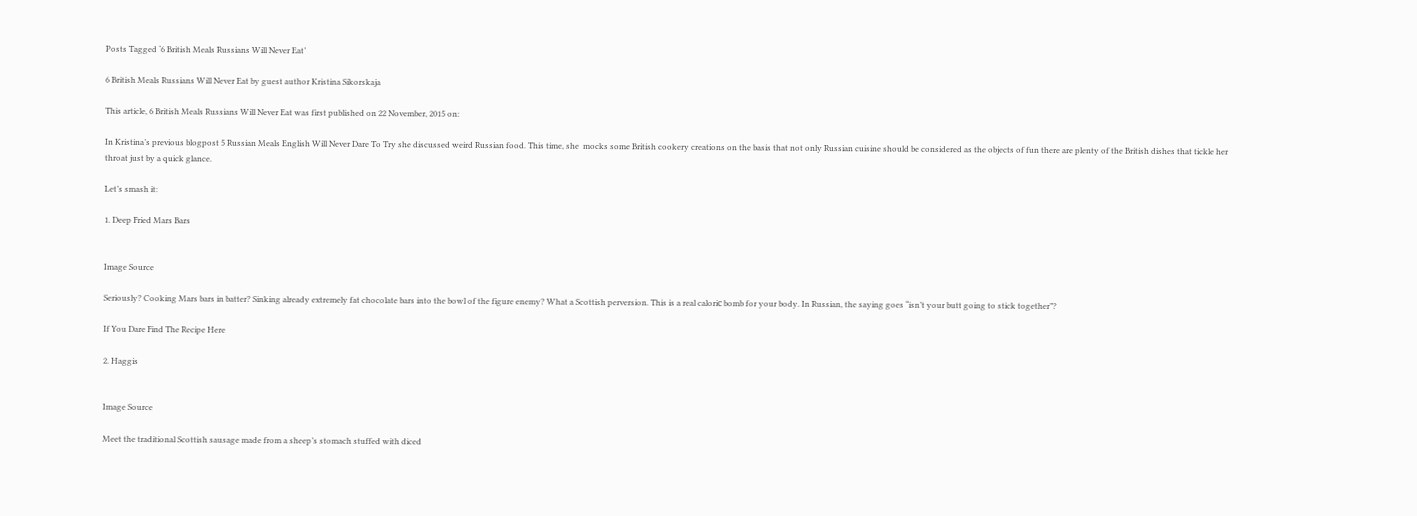Posts Tagged ‘6 British Meals Russians Will Never Eat’

6 British Meals Russians Will Never Eat by guest author Kristina Sikorskaja

This article, 6 British Meals Russians Will Never Eat was first published on 22 November, 2015 on:

In Kristina’s previous blogpost 5 Russian Meals English Will Never Dare To Try she discussed weird Russian food. This time, she  mocks some British cookery creations on the basis that not only Russian cuisine should be considered as the objects of fun there are plenty of the British dishes that tickle her throat just by a quick glance.

Let’s smash it:

1. Deep Fried Mars Bars


Image Source

Seriously? Cooking Mars bars in batter? Sinking already extremely fat chocolate bars into the bowl of the figure enemy? What a Scottish perversion. This is a real caloriс bomb for your body. In Russian, the saying goes “isn’t your butt going to stick together”?

If You Dare Find The Recipe Here

2. Haggis


Image Source

Meet the traditional Scottish sausage made from a sheep’s stomach stuffed with diced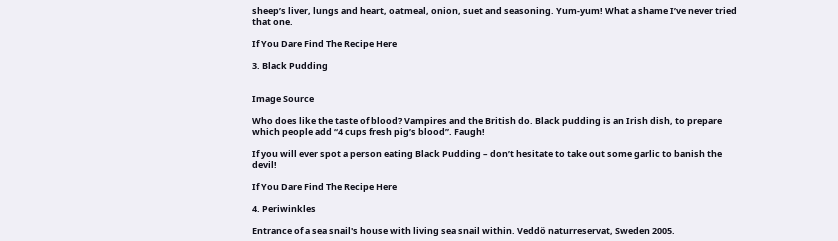sheep’s liver, lungs and heart, oatmeal, onion, suet and seasoning. Yum-yum! What a shame I’ve never tried that one.

If You Dare Find The Recipe Here

3. Black Pudding


Image Source

Who does like the taste of blood? Vampires and the British do. Black pudding is an Irish dish, to prepare which people add “4 cups fresh pig’s blood”. Faugh!

If you will ever spot a person eating Black Pudding – don’t hesitate to take out some garlic to banish the devil!

If You Dare Find The Recipe Here

4. Periwinkles

Entrance of a sea snail's house with living sea snail within. Veddö naturreservat, Sweden 2005.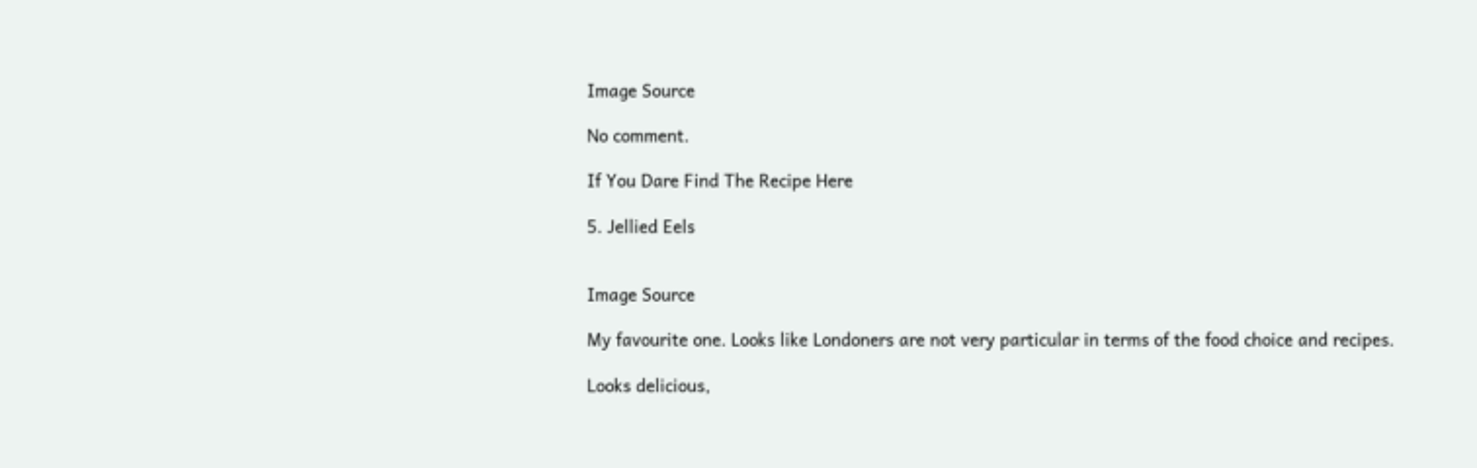Image Source

No comment.

If You Dare Find The Recipe Here

5. Jellied Eels


Image Source

My favourite one. Looks like Londoners are not very particular in terms of the food choice and recipes.

Looks delicious,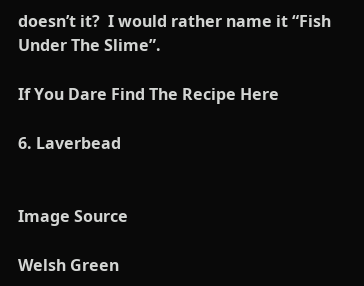doesn’t it?  I would rather name it “Fish Under The Slime”.

If You Dare Find The Recipe Here

6. Laverbead


Image Source

Welsh Green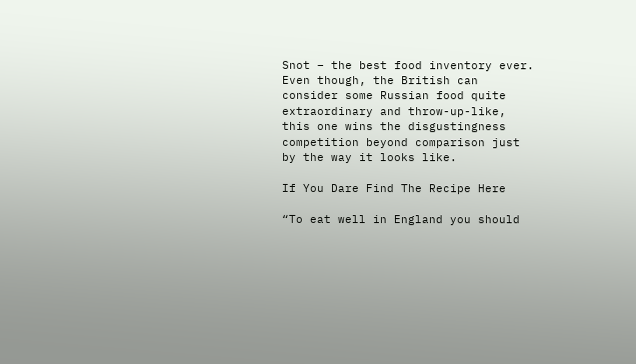Snot – the best food inventory ever. Even though, the British can consider some Russian food quite extraordinary and throw-up-like, this one wins the disgustingness competition beyond comparison just by the way it looks like.

If You Dare Find The Recipe Here

“To eat well in England you should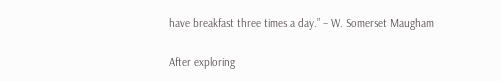have breakfast three times a day.” – W. Somerset Maugham

After exploring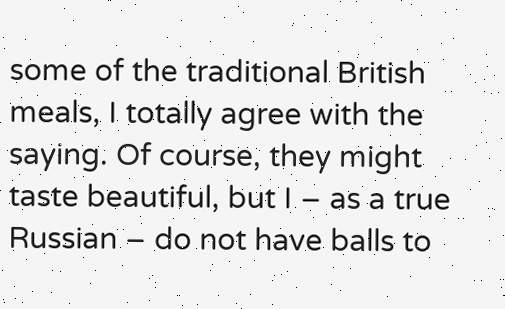some of the traditional British meals, I totally agree with the saying. Of course, they might taste beautiful, but I – as a true Russian – do not have balls to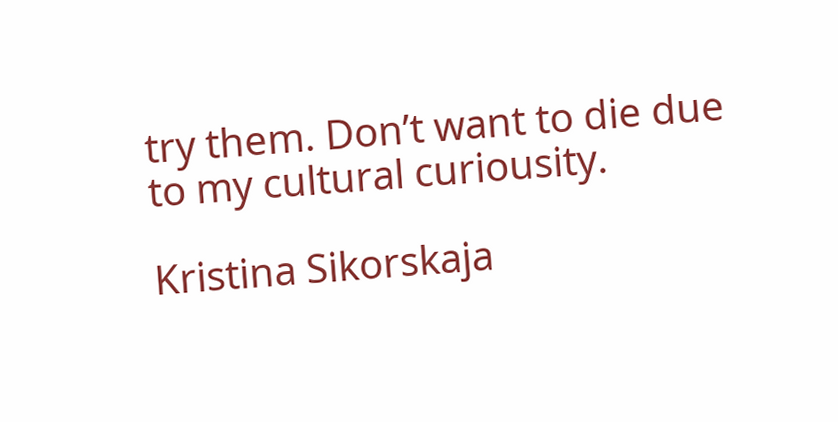try them. Don’t want to die due to my cultural curiousity.

Kristina Sikorskaja